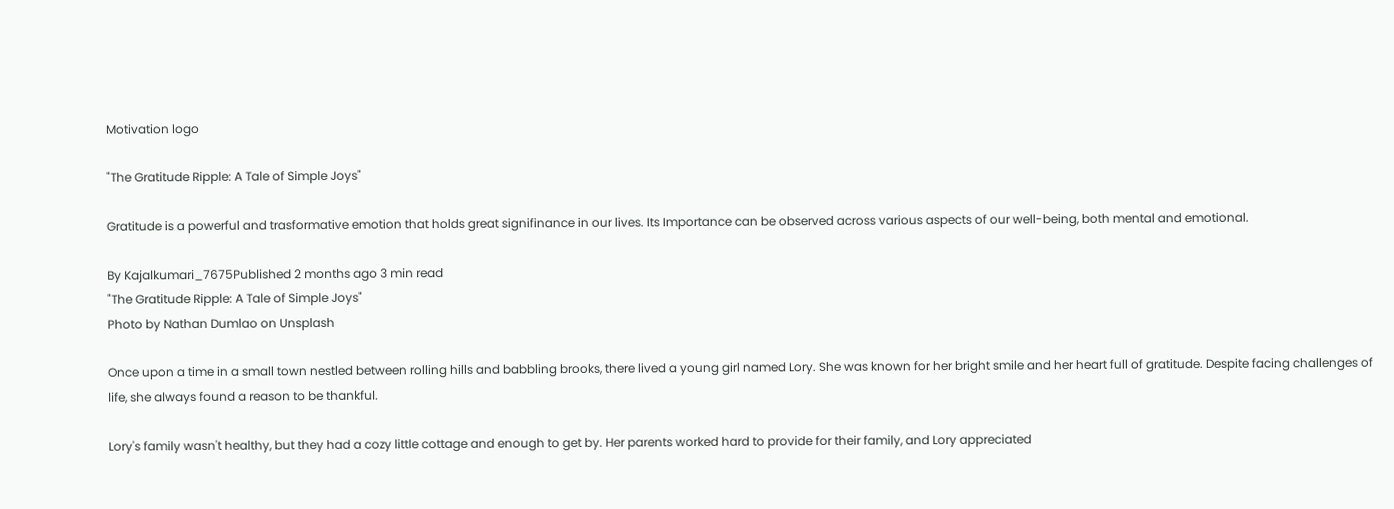Motivation logo

"The Gratitude Ripple: A Tale of Simple Joys"

Gratitude is a powerful and trasformative emotion that holds great signifinance in our lives. Its Importance can be observed across various aspects of our well-being, both mental and emotional.

By Kajalkumari_7675Published 2 months ago 3 min read
"The Gratitude Ripple: A Tale of Simple Joys"
Photo by Nathan Dumlao on Unsplash

Once upon a time in a small town nestled between rolling hills and babbling brooks, there lived a young girl named Lory. She was known for her bright smile and her heart full of gratitude. Despite facing challenges of life, she always found a reason to be thankful.

Lory's family wasn't healthy, but they had a cozy little cottage and enough to get by. Her parents worked hard to provide for their family, and Lory appreciated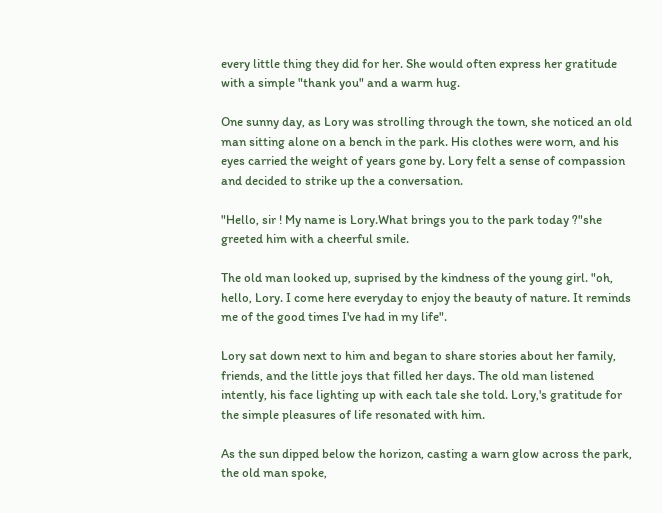every little thing they did for her. She would often express her gratitude with a simple "thank you" and a warm hug.

One sunny day, as Lory was strolling through the town, she noticed an old man sitting alone on a bench in the park. His clothes were worn, and his eyes carried the weight of years gone by. Lory felt a sense of compassion and decided to strike up the a conversation.

"Hello, sir ! My name is Lory.What brings you to the park today ?"she greeted him with a cheerful smile.

The old man looked up, suprised by the kindness of the young girl. "oh, hello, Lory. I come here everyday to enjoy the beauty of nature. It reminds me of the good times I've had in my life".

Lory sat down next to him and began to share stories about her family, friends, and the little joys that filled her days. The old man listened intently, his face lighting up with each tale she told. Lory,'s gratitude for the simple pleasures of life resonated with him.

As the sun dipped below the horizon, casting a warn glow across the park, the old man spoke,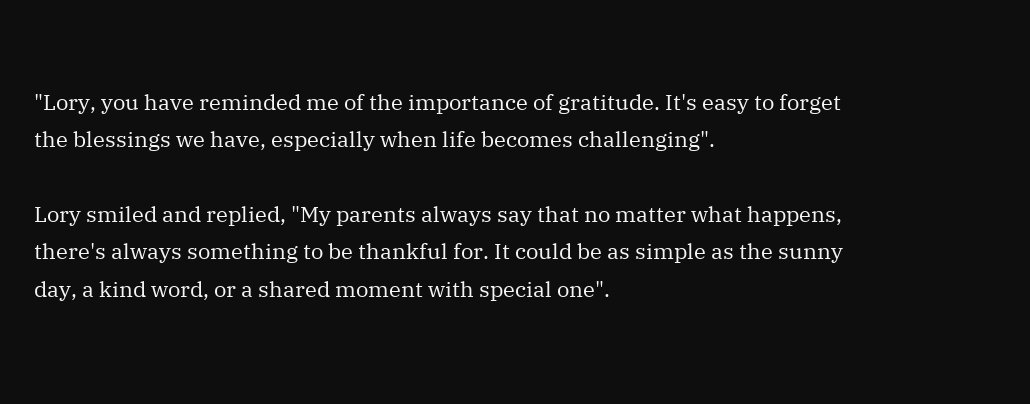"Lory, you have reminded me of the importance of gratitude. It's easy to forget the blessings we have, especially when life becomes challenging".

Lory smiled and replied, "My parents always say that no matter what happens, there's always something to be thankful for. It could be as simple as the sunny day, a kind word, or a shared moment with special one".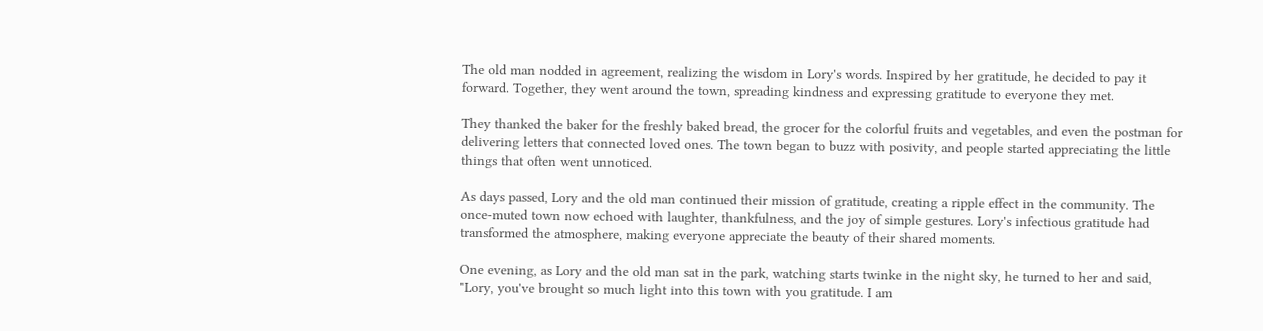The old man nodded in agreement, realizing the wisdom in Lory's words. Inspired by her gratitude, he decided to pay it forward. Together, they went around the town, spreading kindness and expressing gratitude to everyone they met.

They thanked the baker for the freshly baked bread, the grocer for the colorful fruits and vegetables, and even the postman for delivering letters that connected loved ones. The town began to buzz with posivity, and people started appreciating the little things that often went unnoticed.

As days passed, Lory and the old man continued their mission of gratitude, creating a ripple effect in the community. The once-muted town now echoed with laughter, thankfulness, and the joy of simple gestures. Lory's infectious gratitude had transformed the atmosphere, making everyone appreciate the beauty of their shared moments.

One evening, as Lory and the old man sat in the park, watching starts twinke in the night sky, he turned to her and said, "Lory, you've brought so much light into this town with you gratitude. I am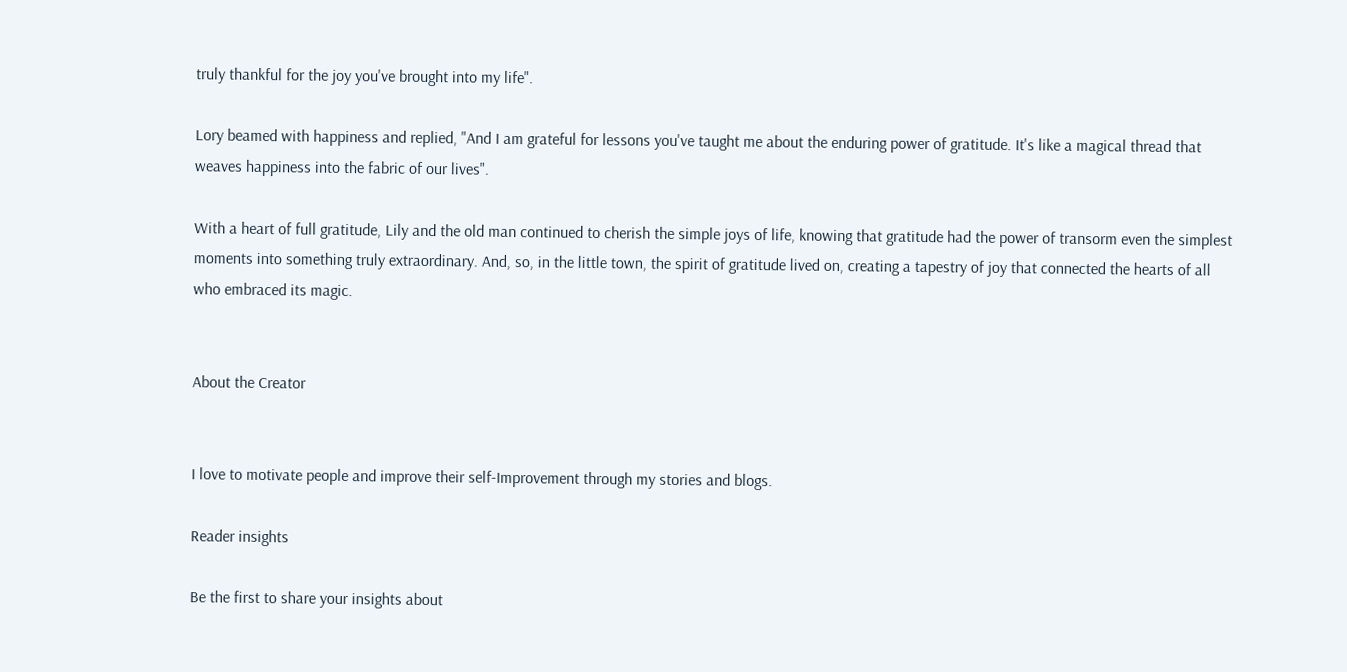truly thankful for the joy you've brought into my life".

Lory beamed with happiness and replied, "And I am grateful for lessons you've taught me about the enduring power of gratitude. It's like a magical thread that weaves happiness into the fabric of our lives".

With a heart of full gratitude, Lily and the old man continued to cherish the simple joys of life, knowing that gratitude had the power of transorm even the simplest moments into something truly extraordinary. And, so, in the little town, the spirit of gratitude lived on, creating a tapestry of joy that connected the hearts of all who embraced its magic.


About the Creator


I love to motivate people and improve their self-Improvement through my stories and blogs.

Reader insights

Be the first to share your insights about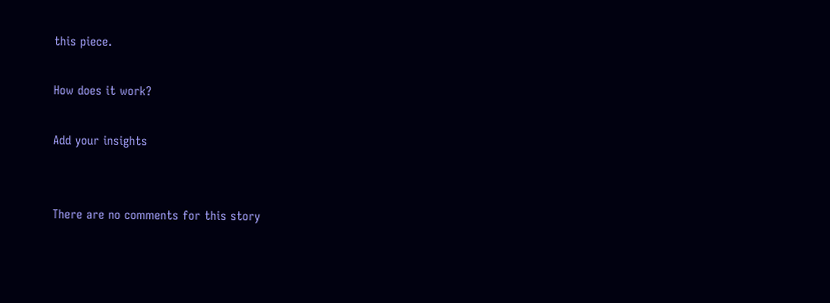this piece.

How does it work?

Add your insights


There are no comments for this story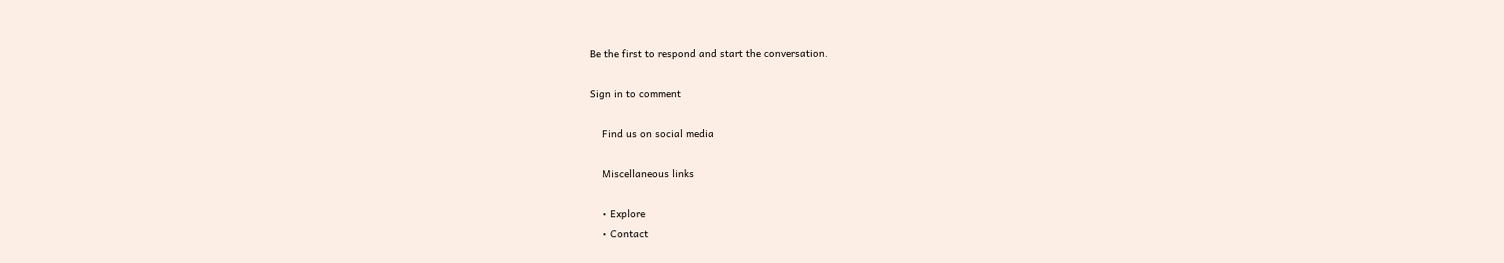Be the first to respond and start the conversation.

Sign in to comment

    Find us on social media

    Miscellaneous links

    • Explore
    • Contact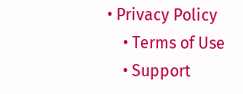• Privacy Policy
    • Terms of Use
    • Support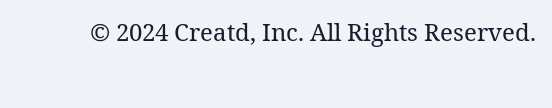© 2024 Creatd, Inc. All Rights Reserved.